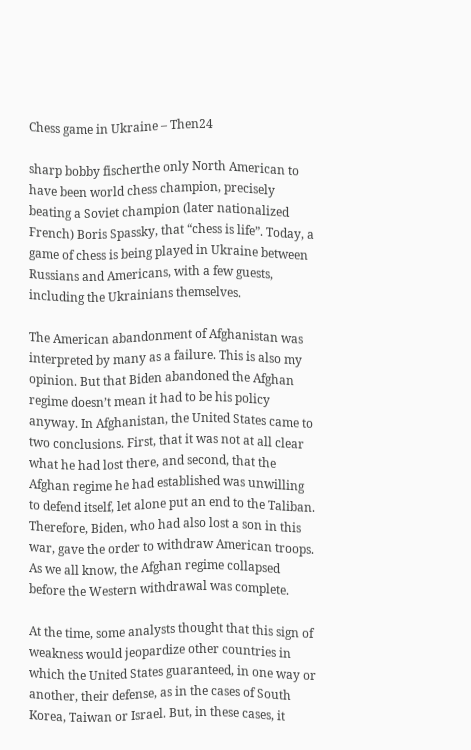Chess game in Ukraine – Then24

sharp bobby fischerthe only North American to have been world chess champion, precisely beating a Soviet champion (later nationalized French) Boris Spassky, that “chess is life”. Today, a game of chess is being played in Ukraine between Russians and Americans, with a few guests, including the Ukrainians themselves.

The American abandonment of Afghanistan was interpreted by many as a failure. This is also my opinion. But that Biden abandoned the Afghan regime doesn’t mean it had to be his policy anyway. In Afghanistan, the United States came to two conclusions. First, that it was not at all clear what he had lost there, and second, that the Afghan regime he had established was unwilling to defend itself, let alone put an end to the Taliban. Therefore, Biden, who had also lost a son in this war, gave the order to withdraw American troops. As we all know, the Afghan regime collapsed before the Western withdrawal was complete.

At the time, some analysts thought that this sign of weakness would jeopardize other countries in which the United States guaranteed, in one way or another, their defense, as in the cases of South Korea, Taiwan or Israel. But, in these cases, it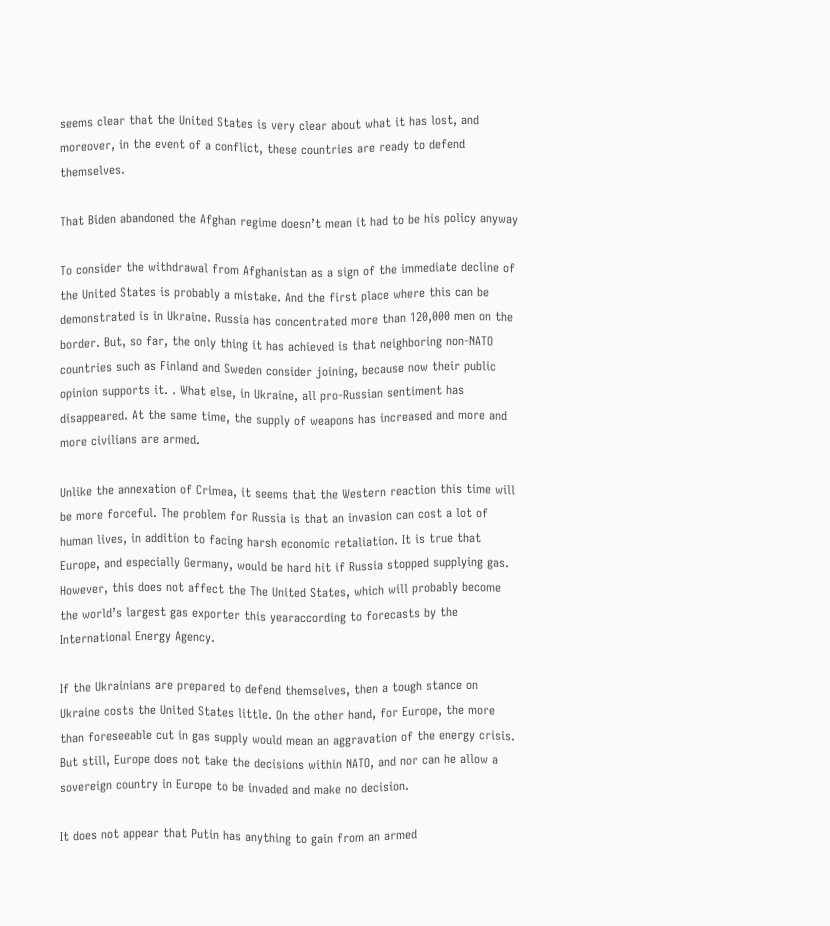seems clear that the United States is very clear about what it has lost, and moreover, in the event of a conflict, these countries are ready to defend themselves.

That Biden abandoned the Afghan regime doesn’t mean it had to be his policy anyway

To consider the withdrawal from Afghanistan as a sign of the immediate decline of the United States is probably a mistake. And the first place where this can be demonstrated is in Ukraine. Russia has concentrated more than 120,000 men on the border. But, so far, the only thing it has achieved is that neighboring non-NATO countries such as Finland and Sweden consider joining, because now their public opinion supports it. . What else, in Ukraine, all pro-Russian sentiment has disappeared. At the same time, the supply of weapons has increased and more and more civilians are armed.

Unlike the annexation of Crimea, it seems that the Western reaction this time will be more forceful. The problem for Russia is that an invasion can cost a lot of human lives, in addition to facing harsh economic retaliation. It is true that Europe, and especially Germany, would be hard hit if Russia stopped supplying gas. However, this does not affect the The United States, which will probably become the world’s largest gas exporter this yearaccording to forecasts by the International Energy Agency.

If the Ukrainians are prepared to defend themselves, then a tough stance on Ukraine costs the United States little. On the other hand, for Europe, the more than foreseeable cut in gas supply would mean an aggravation of the energy crisis. But still, Europe does not take the decisions within NATO, and nor can he allow a sovereign country in Europe to be invaded and make no decision.

It does not appear that Putin has anything to gain from an armed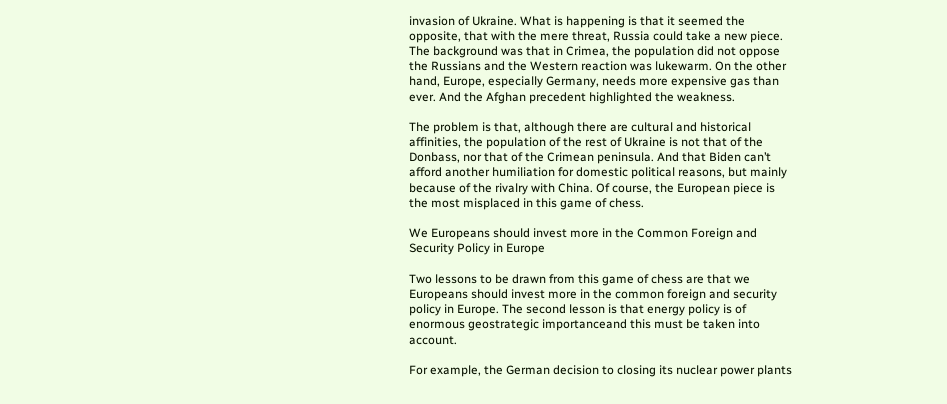invasion of Ukraine. What is happening is that it seemed the opposite, that with the mere threat, Russia could take a new piece. The background was that in Crimea, the population did not oppose the Russians and the Western reaction was lukewarm. On the other hand, Europe, especially Germany, needs more expensive gas than ever. And the Afghan precedent highlighted the weakness.

The problem is that, although there are cultural and historical affinities, the population of the rest of Ukraine is not that of the Donbass, nor that of the Crimean peninsula. And that Biden can’t afford another humiliation for domestic political reasons, but mainly because of the rivalry with China. Of course, the European piece is the most misplaced in this game of chess.

We Europeans should invest more in the Common Foreign and Security Policy in Europe

Two lessons to be drawn from this game of chess are that we Europeans should invest more in the common foreign and security policy in Europe. The second lesson is that energy policy is of enormous geostrategic importanceand this must be taken into account.

For example, the German decision to closing its nuclear power plants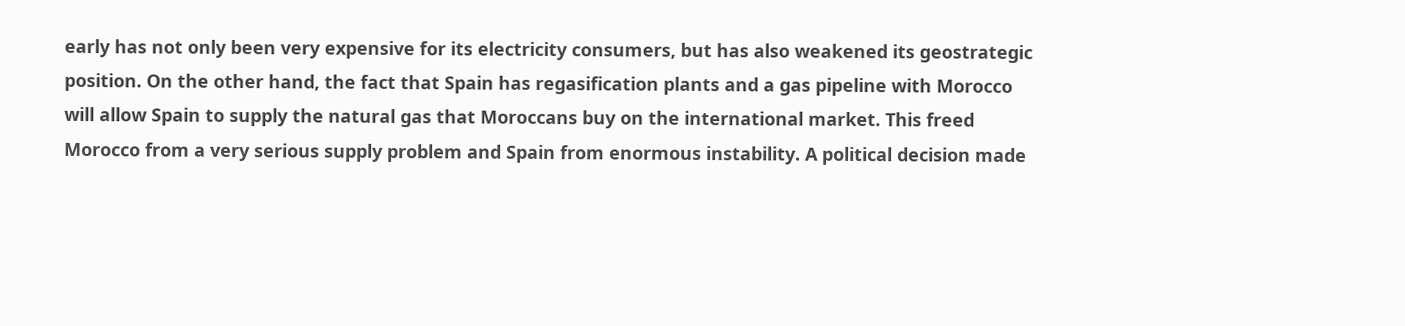early has not only been very expensive for its electricity consumers, but has also weakened its geostrategic position. On the other hand, the fact that Spain has regasification plants and a gas pipeline with Morocco will allow Spain to supply the natural gas that Moroccans buy on the international market. This freed Morocco from a very serious supply problem and Spain from enormous instability. A political decision made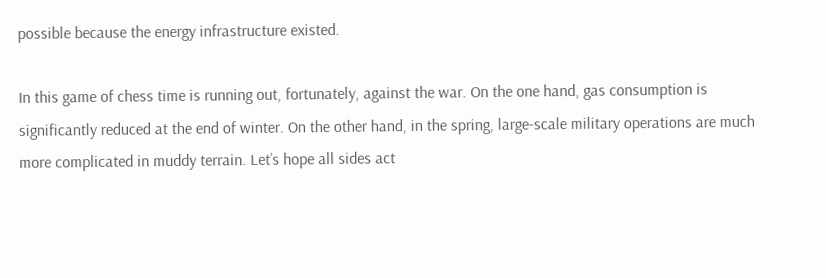possible because the energy infrastructure existed.

In this game of chess time is running out, fortunately, against the war. On the one hand, gas consumption is significantly reduced at the end of winter. On the other hand, in the spring, large-scale military operations are much more complicated in muddy terrain. Let’s hope all sides act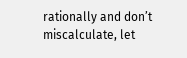rationally and don’t miscalculate, let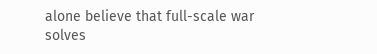alone believe that full-scale war solves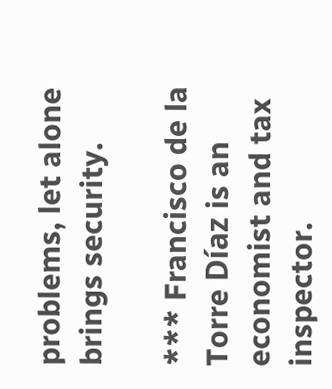problems, let alone brings security.

*** Francisco de la Torre Díaz is an economist and tax inspector.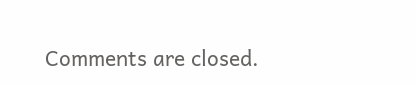Comments are closed.